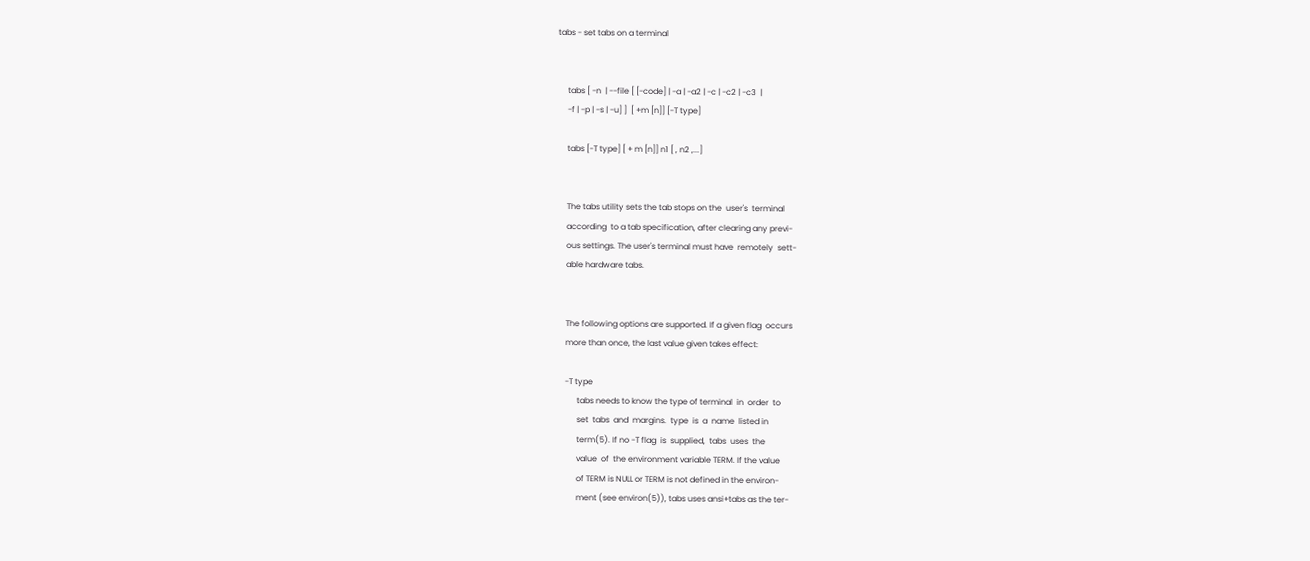tabs - set tabs on a terminal


     tabs [ -n  | --file [ [-code] | -a | -a2 | -c | -c2 | -c3  |
     -f | -p | -s | -u] ]  [ +m [n]] [-T type]

     tabs [-T type] [ + m [n]] n1 [ , n2 ,...]


     The tabs utility sets the tab stops on the  user's  terminal
     according  to a tab specification, after clearing any previ-
     ous settings. The user's terminal must have  remotely  sett-
     able hardware tabs.


     The following options are supported. If a given flag  occurs
     more than once, the last value given takes effect:

     -T type
           tabs needs to know the type of terminal  in  order  to
           set  tabs  and  margins.  type  is  a  name  listed in
           term(5). If no -T flag  is  supplied,  tabs  uses  the
           value  of  the environment variable TERM. If the value
           of TERM is NULL or TERM is not defined in the environ-
           ment (see environ(5)), tabs uses ansi+tabs as the ter-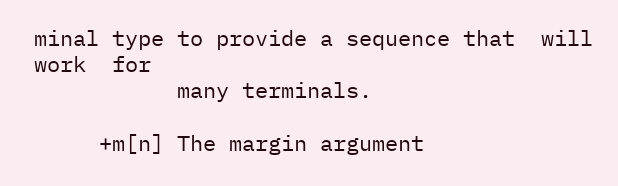minal type to provide a sequence that  will  work  for
           many terminals.

     +m[n] The margin argument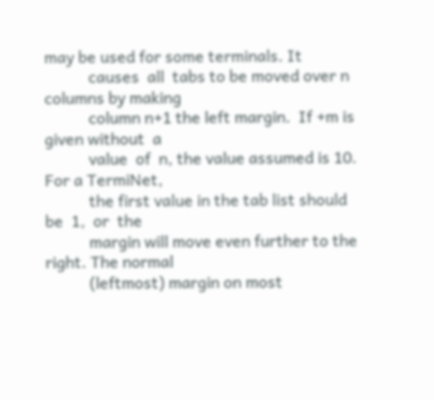may be used for some terminals. It
           causes  all  tabs to be moved over n columns by making
           column n+1 the left margin.  If +m is given without  a
           value  of  n, the value assumed is 10. For a TermiNet,
           the first value in the tab list should be  1,  or  the
           margin will move even further to the right. The normal
           (leftmost) margin on most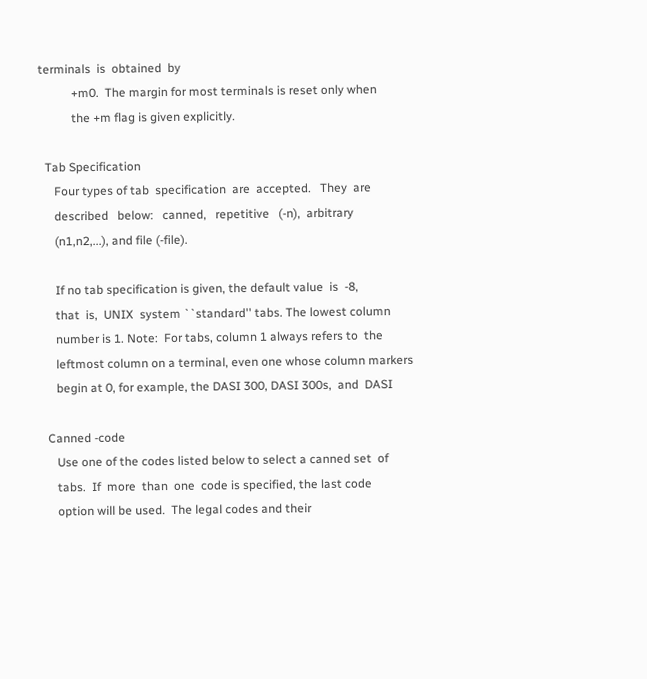terminals  is  obtained  by
           +m0.  The margin for most terminals is reset only when
           the +m flag is given explicitly.

  Tab Specification
     Four types of tab  specification  are  accepted.   They  are
     described   below:   canned,   repetitive   (-n),  arbitrary
     (n1,n2,...), and file (-file).

     If no tab specification is given, the default value  is  -8,
     that  is,  UNIX  system ``standard'' tabs. The lowest column
     number is 1. Note:  For tabs, column 1 always refers to  the
     leftmost column on a terminal, even one whose column markers
     begin at 0, for example, the DASI 300, DASI 300s,  and  DASI

  Canned -code
     Use one of the codes listed below to select a canned set  of
     tabs.  If  more  than  one  code is specified, the last code
     option will be used.  The legal codes and their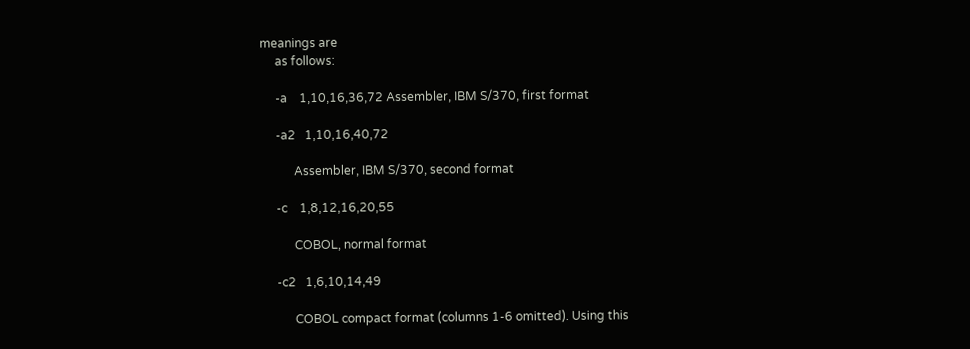meanings are
     as follows:

     -a    1,10,16,36,72 Assembler, IBM S/370, first format

     -a2   1,10,16,40,72

           Assembler, IBM S/370, second format

     -c    1,8,12,16,20,55

           COBOL, normal format

     -c2   1,6,10,14,49

           COBOL compact format (columns 1-6 omitted). Using this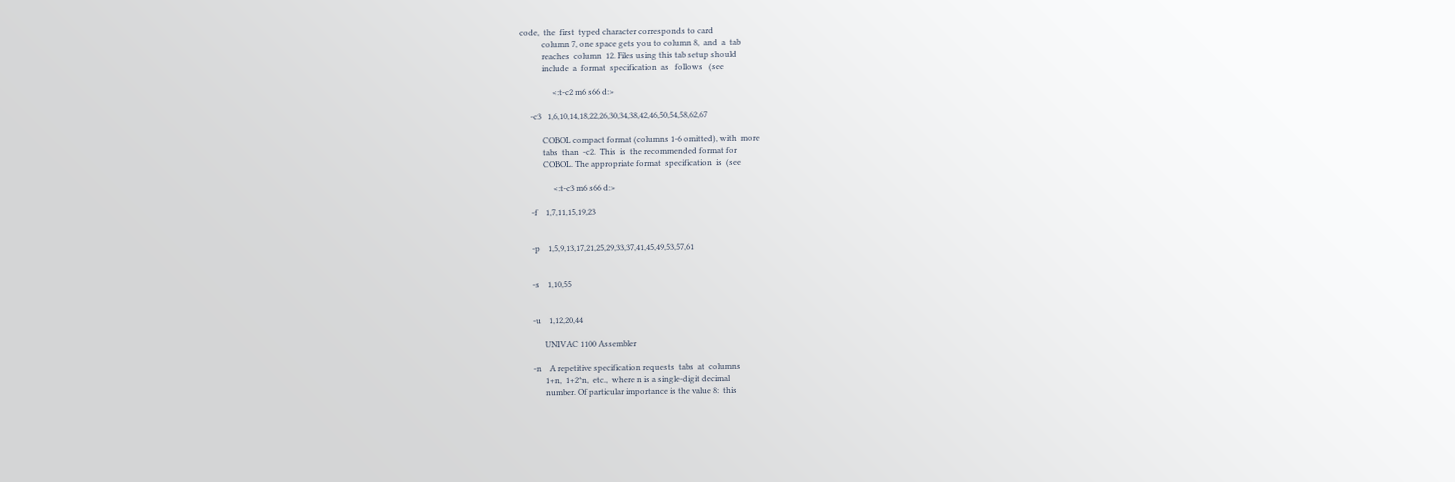code,  the  first  typed character corresponds to card
           column 7, one space gets you to column 8,  and  a  tab
           reaches  column  12. Files using this tab setup should
           include  a  format  specification  as   follows   (see

                <:t-c2 m6 s66 d:>

     -c3   1,6,10,14,18,22,26,30,34,38,42,46,50,54,58,62,67

           COBOL compact format (columns 1-6 omitted), with  more
           tabs  than  -c2.  This  is  the recommended format for
           COBOL. The appropriate format  specification  is  (see

                <:t-c3 m6 s66 d:>

     -f    1,7,11,15,19,23


     -p    1,5,9,13,17,21,25,29,33,37,41,45,49,53,57,61


     -s    1,10,55


     -u    1,12,20,44

           UNIVAC 1100 Assembler

     -n    A repetitive specification requests  tabs  at  columns
           1+n,  1+2*n,  etc.,  where n is a single-digit decimal
           number. Of particular importance is the value 8:  this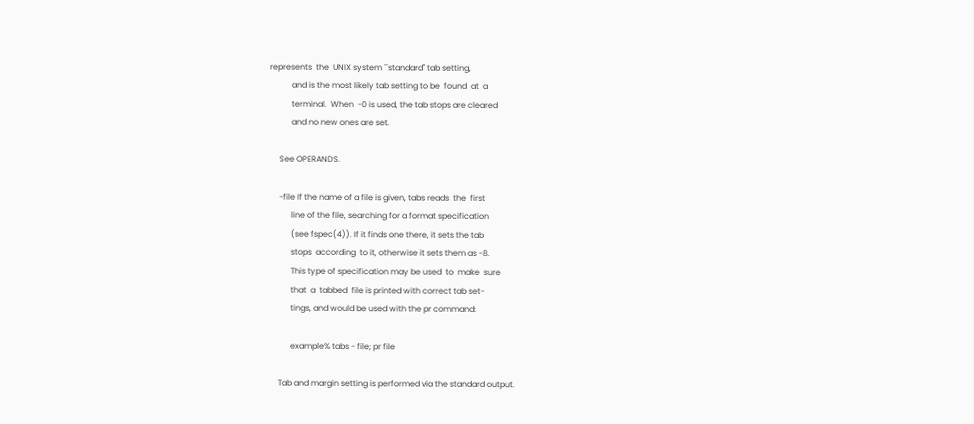represents  the  UNIX system ``standard'' tab setting,
           and is the most likely tab setting to be  found  at  a
           terminal.  When  -0 is used, the tab stops are cleared
           and no new ones are set.

     See OPERANDS.

     -file If the name of a file is given, tabs reads  the  first
           line of the file, searching for a format specification
           (see fspec(4)). If it finds one there, it sets the tab
           stops  according  to it, otherwise it sets them as -8.
           This type of specification may be used  to  make  sure
           that  a  tabbed  file is printed with correct tab set-
           tings, and would be used with the pr command:

           example% tabs - file; pr file

     Tab and margin setting is performed via the standard output.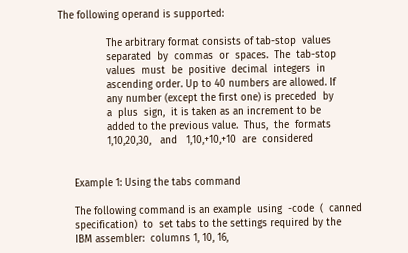The following operand is supported:

                The arbitrary format consists of tab-stop  values
                separated  by  commas  or  spaces.  The  tab-stop
                values  must  be  positive  decimal  integers  in
                ascending order. Up to 40 numbers are allowed. If
                any number (except the first one) is preceded  by
                a  plus  sign,  it is taken as an increment to be
                added to the previous value.  Thus,  the  formats
                1,10,20,30,   and   1,10,+10,+10  are  considered


     Example 1: Using the tabs command

     The following command is an example  using  -code  (  canned
     specification)  to  set tabs to the settings required by the
     IBM assembler:  columns 1, 10, 16,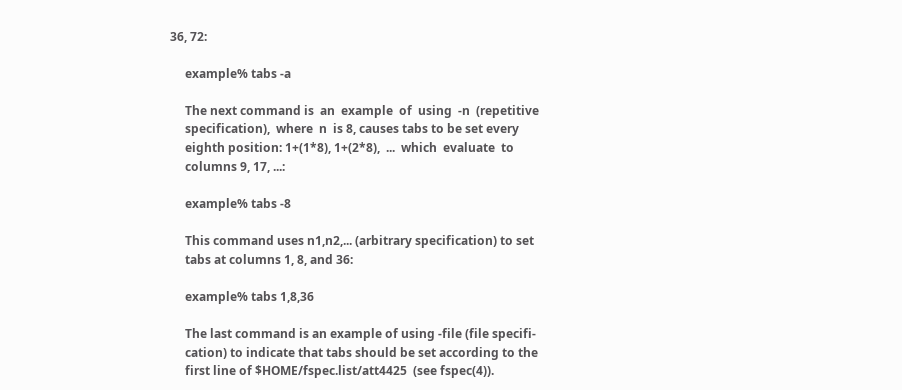36, 72:

     example% tabs -a

     The next command is  an  example  of  using  -n  (repetitive
     specification),  where  n  is 8, causes tabs to be set every
     eighth position: 1+(1*8), 1+(2*8),  ...  which  evaluate  to
     columns 9, 17, ...:

     example% tabs -8

     This command uses n1,n2,... (arbitrary specification) to set
     tabs at columns 1, 8, and 36:

     example% tabs 1,8,36

     The last command is an example of using -file (file specifi-
     cation) to indicate that tabs should be set according to the
     first line of $HOME/fspec.list/att4425  (see fspec(4)).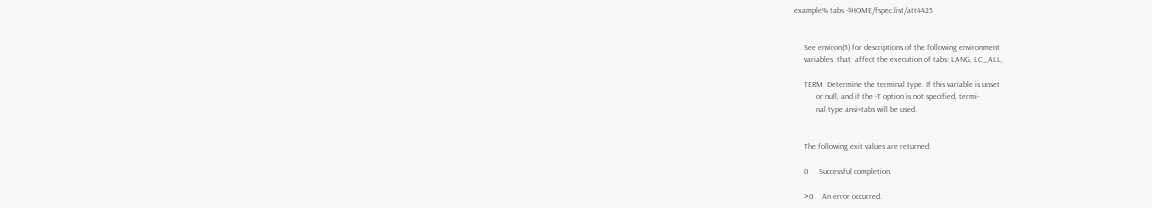example% tabs -$HOME/fspec.list/att4425


     See environ(5) for descriptions of the following environment
     variables  that  affect the execution of tabs: LANG, LC_ALL,

     TERM  Determine the terminal type. If this variable is unset
           or null, and if the -T option is not specified, termi-
           nal type ansi+tabs will be used.


     The following exit values are returned:

     0     Successful completion.

     >0    An error occurred.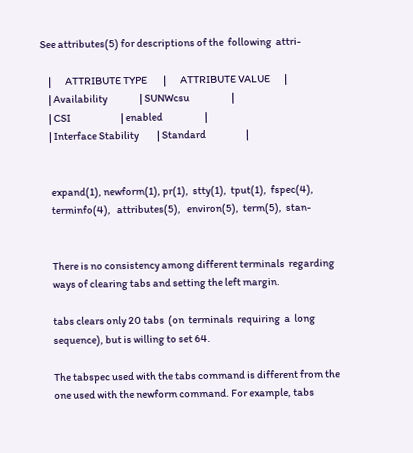See attributes(5) for descriptions of the  following  attri-

    |       ATTRIBUTE TYPE        |       ATTRIBUTE VALUE       |
    | Availability                | SUNWcsu                     |
    | CSI                         | enabled                     |
    | Interface Stability         | Standard                    |


     expand(1), newform(1), pr(1),  stty(1),  tput(1),  fspec(4),
     terminfo(4),   attributes(5),   environ(5),  term(5),  stan-


     There is no consistency among different terminals  regarding
     ways of clearing tabs and setting the left margin.

     tabs clears only 20 tabs  (on  terminals  requiring  a  long
     sequence), but is willing to set 64.

     The tabspec used with the tabs command is different from the
     one used with the newform command. For example, tabs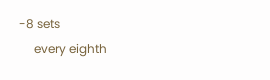-8 sets
     every eighth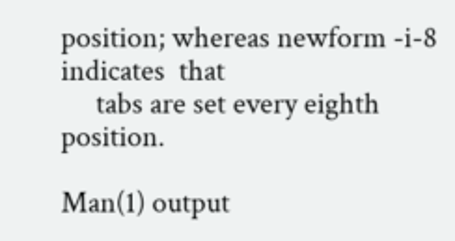position; whereas newform -i-8  indicates  that
     tabs are set every eighth position.

Man(1) output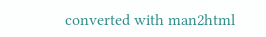converted with man2html